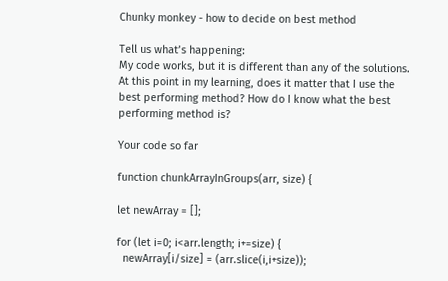Chunky monkey - how to decide on best method

Tell us what’s happening:
My code works, but it is different than any of the solutions. At this point in my learning, does it matter that I use the best performing method? How do I know what the best performing method is?

Your code so far

function chunkArrayInGroups(arr, size) {

let newArray = [];

for (let i=0; i<arr.length; i+=size) {
  newArray[i/size] = (arr.slice(i,i+size));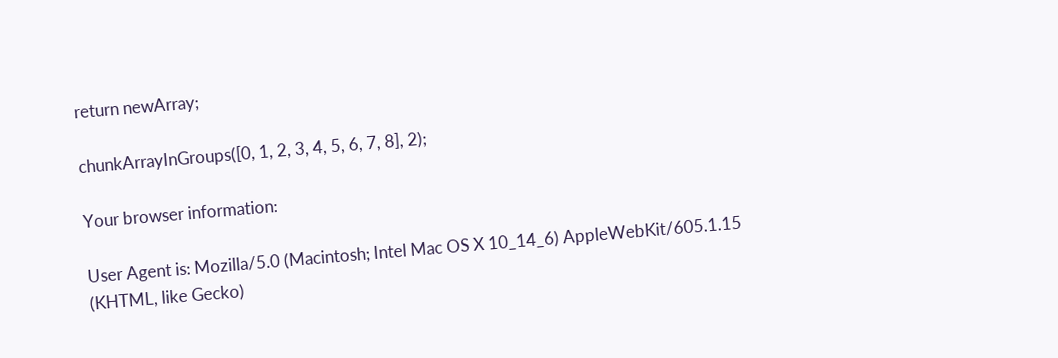return newArray;

chunkArrayInGroups([0, 1, 2, 3, 4, 5, 6, 7, 8], 2);

Your browser information:

User Agent is: Mozilla/5.0 (Macintosh; Intel Mac OS X 10_14_6) AppleWebKit/605.1.15 (KHTML, like Gecko)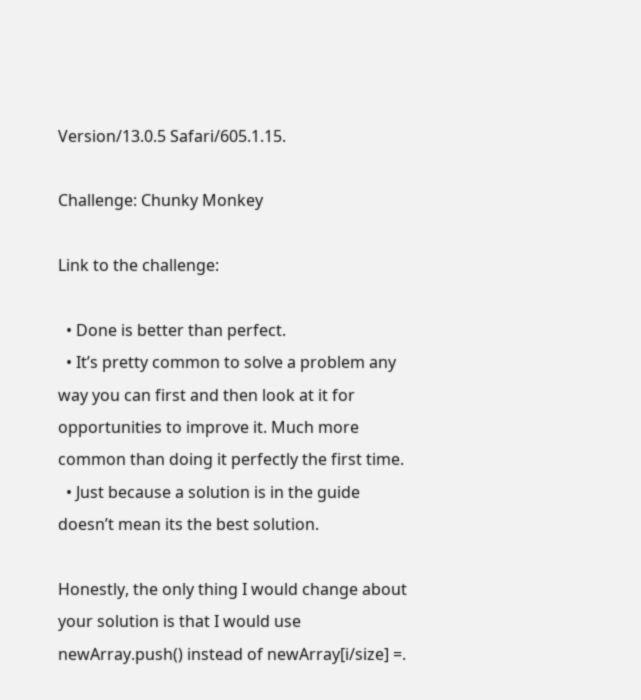Version/13.0.5 Safari/605.1.15.

Challenge: Chunky Monkey

Link to the challenge:

  • Done is better than perfect.
  • It’s pretty common to solve a problem any way you can first and then look at it for opportunities to improve it. Much more common than doing it perfectly the first time.
  • Just because a solution is in the guide doesn’t mean its the best solution.

Honestly, the only thing I would change about your solution is that I would use newArray.push() instead of newArray[i/size] =.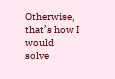Otherwise, that’s how I would solve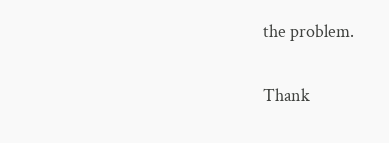the problem.


Thank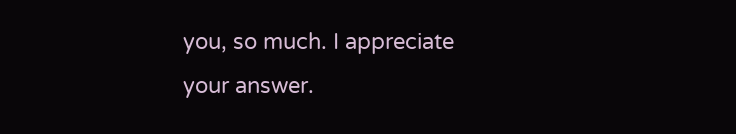you, so much. I appreciate your answer.